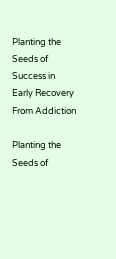Planting the Seeds of Success in Early Recovery From Addiction

Planting the Seeds of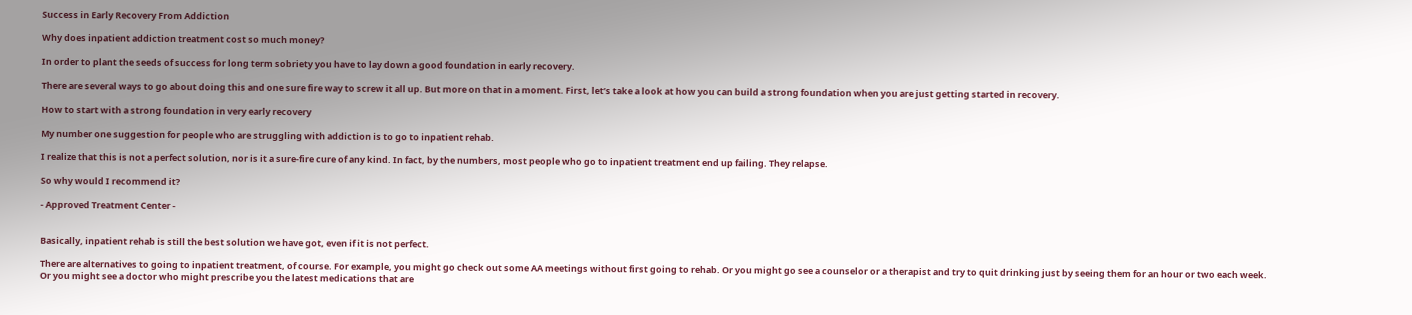Success in Early Recovery From Addiction

Why does inpatient addiction treatment cost so much money?

In order to plant the seeds of success for long term sobriety you have to lay down a good foundation in early recovery.

There are several ways to go about doing this and one sure fire way to screw it all up. But more on that in a moment. First, let’s take a look at how you can build a strong foundation when you are just getting started in recovery.

How to start with a strong foundation in very early recovery

My number one suggestion for people who are struggling with addiction is to go to inpatient rehab.

I realize that this is not a perfect solution, nor is it a sure-fire cure of any kind. In fact, by the numbers, most people who go to inpatient treatment end up failing. They relapse.

So why would I recommend it?

- Approved Treatment Center -


Basically, inpatient rehab is still the best solution we have got, even if it is not perfect.

There are alternatives to going to inpatient treatment, of course. For example, you might go check out some AA meetings without first going to rehab. Or you might go see a counselor or a therapist and try to quit drinking just by seeing them for an hour or two each week. Or you might see a doctor who might prescribe you the latest medications that are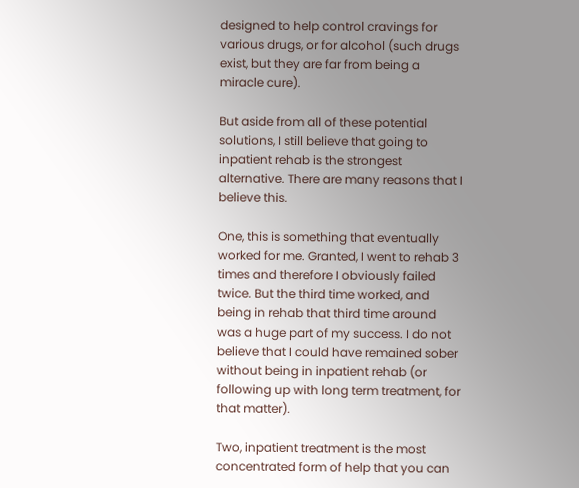designed to help control cravings for various drugs, or for alcohol (such drugs exist, but they are far from being a miracle cure).

But aside from all of these potential solutions, I still believe that going to inpatient rehab is the strongest alternative. There are many reasons that I believe this.

One, this is something that eventually worked for me. Granted, I went to rehab 3 times and therefore I obviously failed twice. But the third time worked, and being in rehab that third time around was a huge part of my success. I do not believe that I could have remained sober without being in inpatient rehab (or following up with long term treatment, for that matter).

Two, inpatient treatment is the most concentrated form of help that you can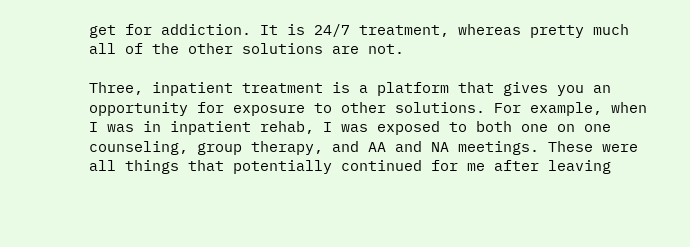get for addiction. It is 24/7 treatment, whereas pretty much all of the other solutions are not.

Three, inpatient treatment is a platform that gives you an opportunity for exposure to other solutions. For example, when I was in inpatient rehab, I was exposed to both one on one counseling, group therapy, and AA and NA meetings. These were all things that potentially continued for me after leaving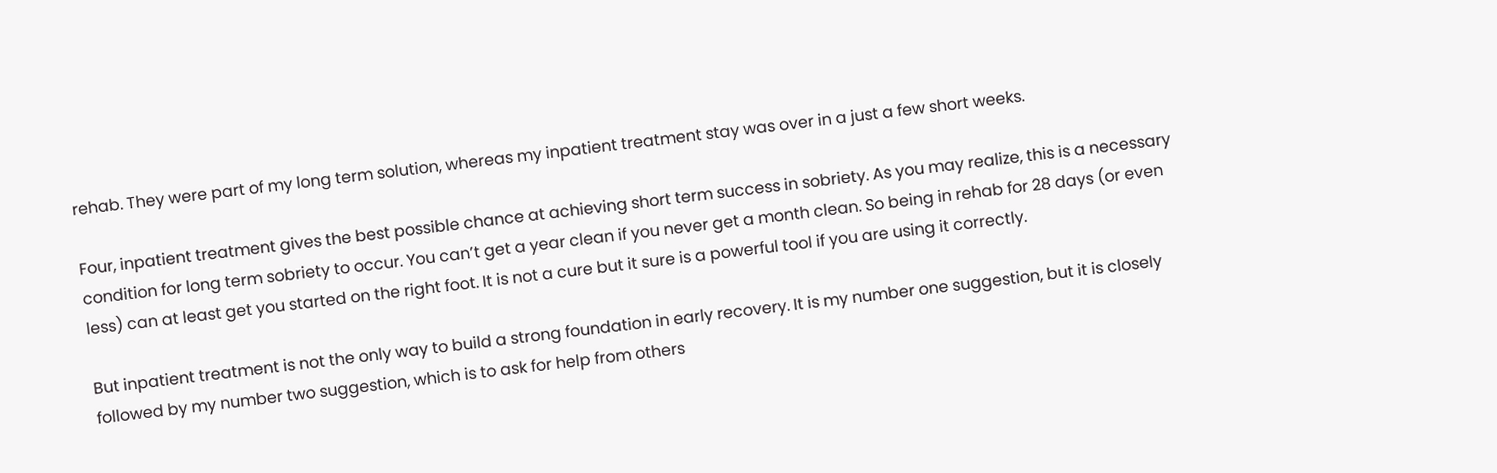rehab. They were part of my long term solution, whereas my inpatient treatment stay was over in a just a few short weeks.

Four, inpatient treatment gives the best possible chance at achieving short term success in sobriety. As you may realize, this is a necessary condition for long term sobriety to occur. You can’t get a year clean if you never get a month clean. So being in rehab for 28 days (or even less) can at least get you started on the right foot. It is not a cure but it sure is a powerful tool if you are using it correctly.

But inpatient treatment is not the only way to build a strong foundation in early recovery. It is my number one suggestion, but it is closely followed by my number two suggestion, which is to ask for help from others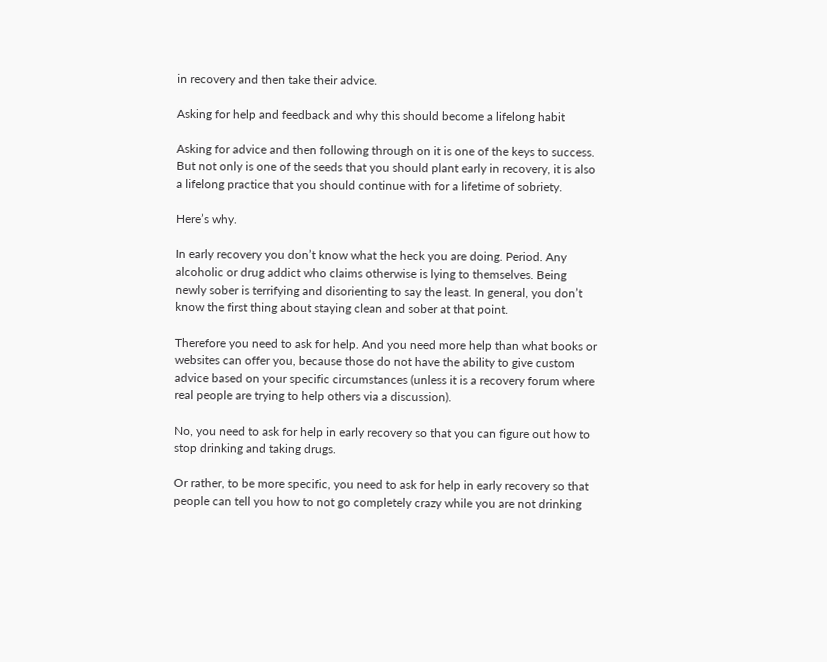in recovery and then take their advice.

Asking for help and feedback and why this should become a lifelong habit

Asking for advice and then following through on it is one of the keys to success. But not only is one of the seeds that you should plant early in recovery, it is also a lifelong practice that you should continue with for a lifetime of sobriety.

Here’s why.

In early recovery you don’t know what the heck you are doing. Period. Any alcoholic or drug addict who claims otherwise is lying to themselves. Being newly sober is terrifying and disorienting to say the least. In general, you don’t know the first thing about staying clean and sober at that point.

Therefore you need to ask for help. And you need more help than what books or websites can offer you, because those do not have the ability to give custom advice based on your specific circumstances (unless it is a recovery forum where real people are trying to help others via a discussion).

No, you need to ask for help in early recovery so that you can figure out how to stop drinking and taking drugs.

Or rather, to be more specific, you need to ask for help in early recovery so that people can tell you how to not go completely crazy while you are not drinking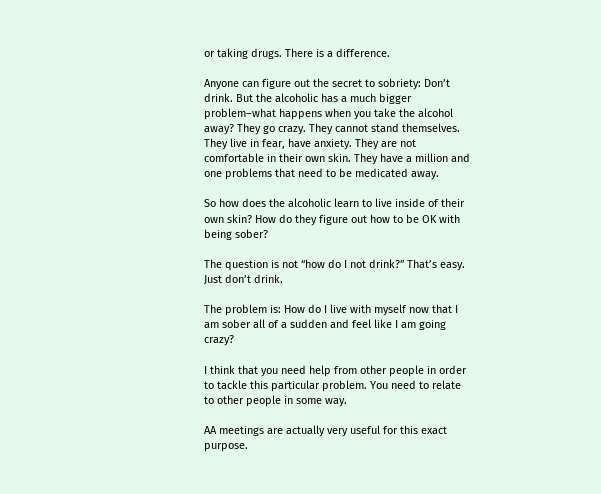or taking drugs. There is a difference.

Anyone can figure out the secret to sobriety: Don’t drink. But the alcoholic has a much bigger problem–what happens when you take the alcohol away? They go crazy. They cannot stand themselves. They live in fear, have anxiety. They are not comfortable in their own skin. They have a million and one problems that need to be medicated away.

So how does the alcoholic learn to live inside of their own skin? How do they figure out how to be OK with being sober?

The question is not “how do I not drink?” That’s easy. Just don’t drink.

The problem is: How do I live with myself now that I am sober all of a sudden and feel like I am going crazy?

I think that you need help from other people in order to tackle this particular problem. You need to relate to other people in some way.

AA meetings are actually very useful for this exact purpose.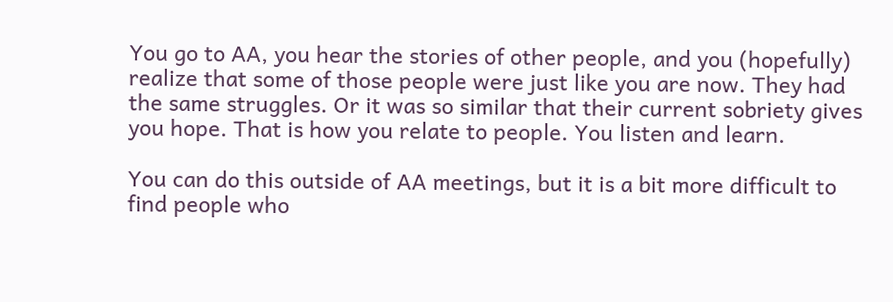You go to AA, you hear the stories of other people, and you (hopefully) realize that some of those people were just like you are now. They had the same struggles. Or it was so similar that their current sobriety gives you hope. That is how you relate to people. You listen and learn.

You can do this outside of AA meetings, but it is a bit more difficult to find people who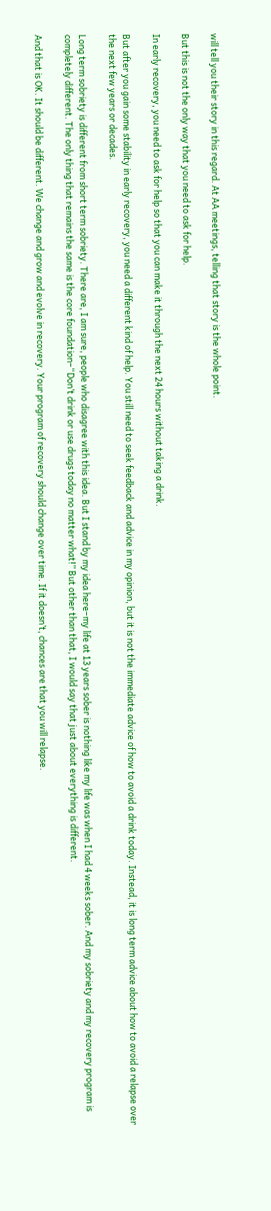will tell you their story in this regard. At AA meetings, telling that story is the whole point.

But this is not the only way that you need to ask for help.

In early recovery, you need to ask for help so that you can make it through the next 24 hours without taking a drink.

But after you gain some stability in early recovery, you need a different kind of help. You still need to seek feedback and advice in my opinion, but it is not the immediate advice of how to avoid a drink today. Instead, it is long term advice about how to avoid a relapse over the next few years or decades.

Long term sobriety is different from short term sobriety. There are, I am sure, people who disagree with this idea. But I stand by my idea here–my life at 13 years sober is nothing like my life was when I had 4 weeks sober. And my sobriety and my recovery program is completely different. The only thing that remains the same is the core foundation–“Don’t drink or use drugs today no matter what!” But other than that, I would say that just about everything is different.

And that is OK. It should be different. We change and grow and evolve in recovery. Your program of recovery should change over time. If it doesn’t, chances are that you will relapse.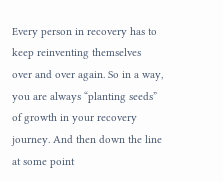Every person in recovery has to keep reinventing themselves over and over again. So in a way, you are always “planting seeds” of growth in your recovery journey. And then down the line at some point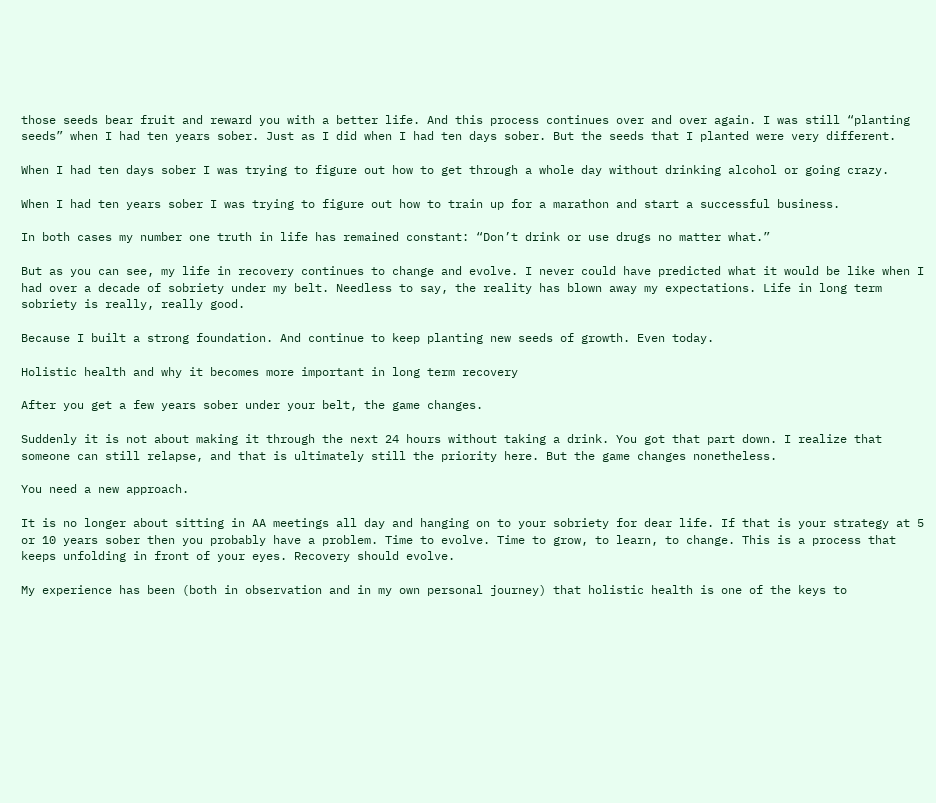those seeds bear fruit and reward you with a better life. And this process continues over and over again. I was still “planting seeds” when I had ten years sober. Just as I did when I had ten days sober. But the seeds that I planted were very different.

When I had ten days sober I was trying to figure out how to get through a whole day without drinking alcohol or going crazy.

When I had ten years sober I was trying to figure out how to train up for a marathon and start a successful business.

In both cases my number one truth in life has remained constant: “Don’t drink or use drugs no matter what.”

But as you can see, my life in recovery continues to change and evolve. I never could have predicted what it would be like when I had over a decade of sobriety under my belt. Needless to say, the reality has blown away my expectations. Life in long term sobriety is really, really good.

Because I built a strong foundation. And continue to keep planting new seeds of growth. Even today.

Holistic health and why it becomes more important in long term recovery

After you get a few years sober under your belt, the game changes.

Suddenly it is not about making it through the next 24 hours without taking a drink. You got that part down. I realize that someone can still relapse, and that is ultimately still the priority here. But the game changes nonetheless.

You need a new approach.

It is no longer about sitting in AA meetings all day and hanging on to your sobriety for dear life. If that is your strategy at 5 or 10 years sober then you probably have a problem. Time to evolve. Time to grow, to learn, to change. This is a process that keeps unfolding in front of your eyes. Recovery should evolve.

My experience has been (both in observation and in my own personal journey) that holistic health is one of the keys to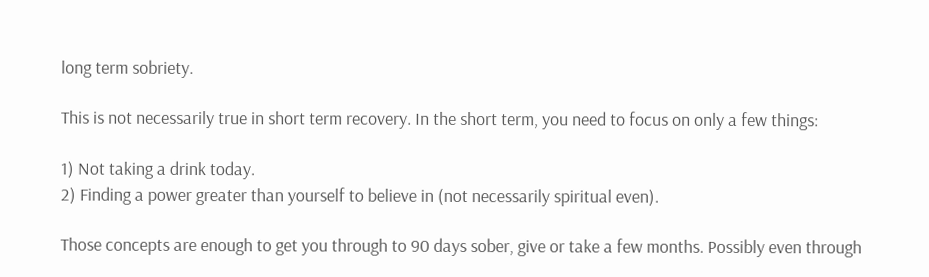long term sobriety.

This is not necessarily true in short term recovery. In the short term, you need to focus on only a few things:

1) Not taking a drink today.
2) Finding a power greater than yourself to believe in (not necessarily spiritual even).

Those concepts are enough to get you through to 90 days sober, give or take a few months. Possibly even through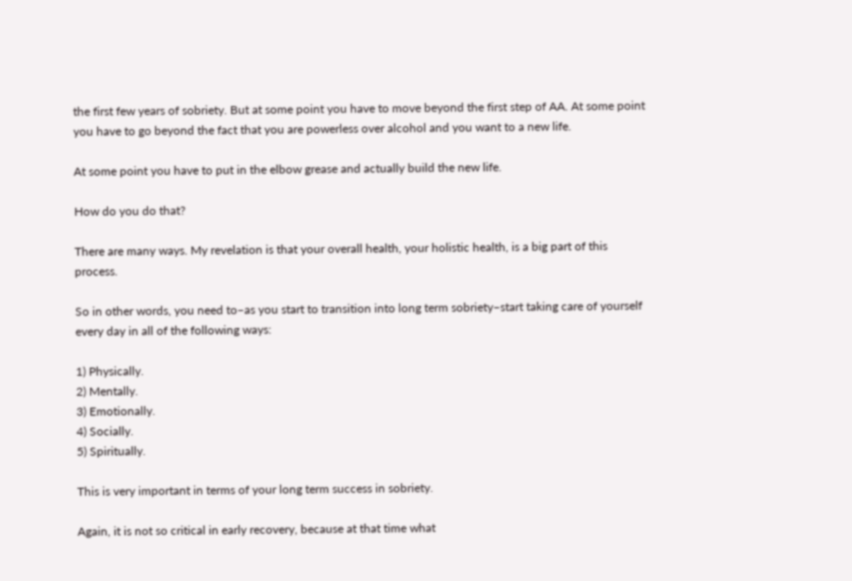the first few years of sobriety. But at some point you have to move beyond the first step of AA. At some point you have to go beyond the fact that you are powerless over alcohol and you want to a new life.

At some point you have to put in the elbow grease and actually build the new life.

How do you do that?

There are many ways. My revelation is that your overall health, your holistic health, is a big part of this process.

So in other words, you need to–as you start to transition into long term sobriety–start taking care of yourself every day in all of the following ways:

1) Physically.
2) Mentally.
3) Emotionally.
4) Socially.
5) Spiritually.

This is very important in terms of your long term success in sobriety.

Again, it is not so critical in early recovery, because at that time what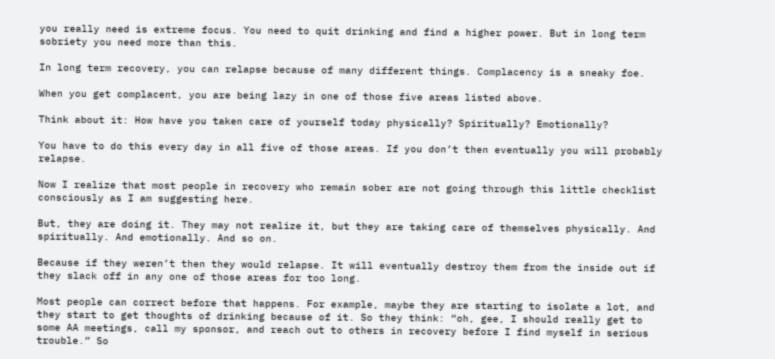you really need is extreme focus. You need to quit drinking and find a higher power. But in long term sobriety you need more than this.

In long term recovery, you can relapse because of many different things. Complacency is a sneaky foe.

When you get complacent, you are being lazy in one of those five areas listed above.

Think about it: How have you taken care of yourself today physically? Spiritually? Emotionally?

You have to do this every day in all five of those areas. If you don’t then eventually you will probably relapse.

Now I realize that most people in recovery who remain sober are not going through this little checklist consciously as I am suggesting here.

But, they are doing it. They may not realize it, but they are taking care of themselves physically. And spiritually. And emotionally. And so on.

Because if they weren’t then they would relapse. It will eventually destroy them from the inside out if they slack off in any one of those areas for too long.

Most people can correct before that happens. For example, maybe they are starting to isolate a lot, and they start to get thoughts of drinking because of it. So they think: “oh, gee, I should really get to some AA meetings, call my sponsor, and reach out to others in recovery before I find myself in serious trouble.” So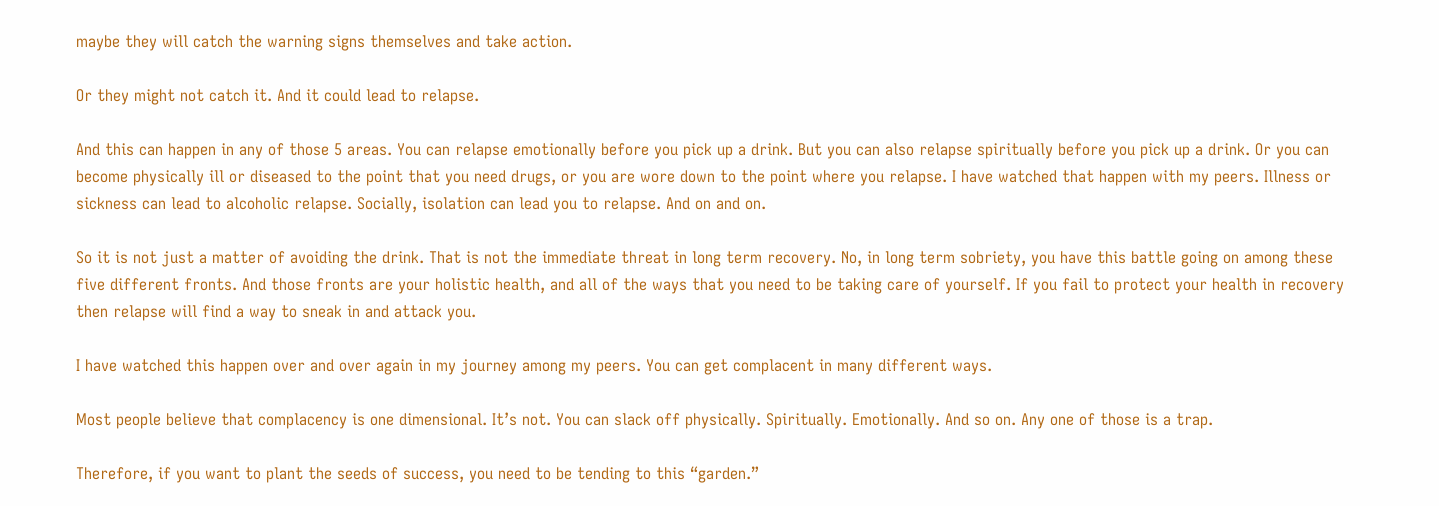maybe they will catch the warning signs themselves and take action.

Or they might not catch it. And it could lead to relapse.

And this can happen in any of those 5 areas. You can relapse emotionally before you pick up a drink. But you can also relapse spiritually before you pick up a drink. Or you can become physically ill or diseased to the point that you need drugs, or you are wore down to the point where you relapse. I have watched that happen with my peers. Illness or sickness can lead to alcoholic relapse. Socially, isolation can lead you to relapse. And on and on.

So it is not just a matter of avoiding the drink. That is not the immediate threat in long term recovery. No, in long term sobriety, you have this battle going on among these five different fronts. And those fronts are your holistic health, and all of the ways that you need to be taking care of yourself. If you fail to protect your health in recovery then relapse will find a way to sneak in and attack you.

I have watched this happen over and over again in my journey among my peers. You can get complacent in many different ways.

Most people believe that complacency is one dimensional. It’s not. You can slack off physically. Spiritually. Emotionally. And so on. Any one of those is a trap.

Therefore, if you want to plant the seeds of success, you need to be tending to this “garden.”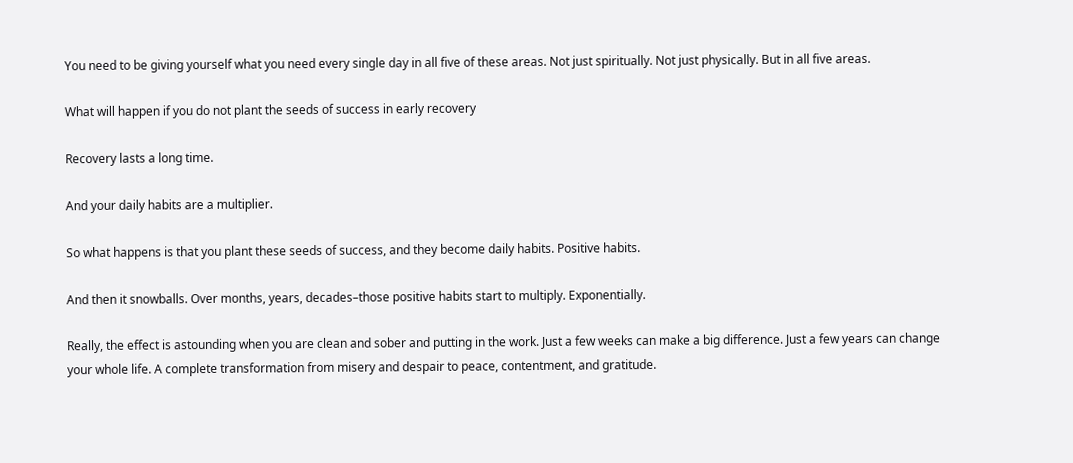You need to be giving yourself what you need every single day in all five of these areas. Not just spiritually. Not just physically. But in all five areas.

What will happen if you do not plant the seeds of success in early recovery

Recovery lasts a long time.

And your daily habits are a multiplier.

So what happens is that you plant these seeds of success, and they become daily habits. Positive habits.

And then it snowballs. Over months, years, decades–those positive habits start to multiply. Exponentially.

Really, the effect is astounding when you are clean and sober and putting in the work. Just a few weeks can make a big difference. Just a few years can change your whole life. A complete transformation from misery and despair to peace, contentment, and gratitude.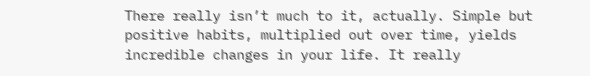There really isn’t much to it, actually. Simple but positive habits, multiplied out over time, yields incredible changes in your life. It really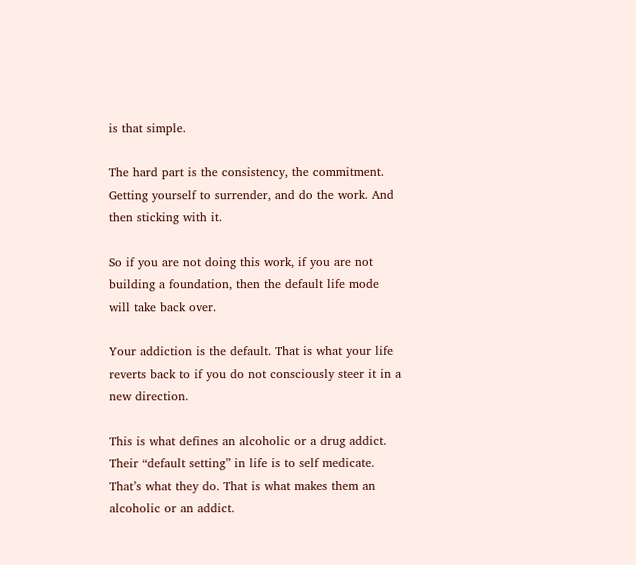is that simple.

The hard part is the consistency, the commitment. Getting yourself to surrender, and do the work. And then sticking with it.

So if you are not doing this work, if you are not building a foundation, then the default life mode will take back over.

Your addiction is the default. That is what your life reverts back to if you do not consciously steer it in a new direction.

This is what defines an alcoholic or a drug addict. Their “default setting” in life is to self medicate. That’s what they do. That is what makes them an alcoholic or an addict.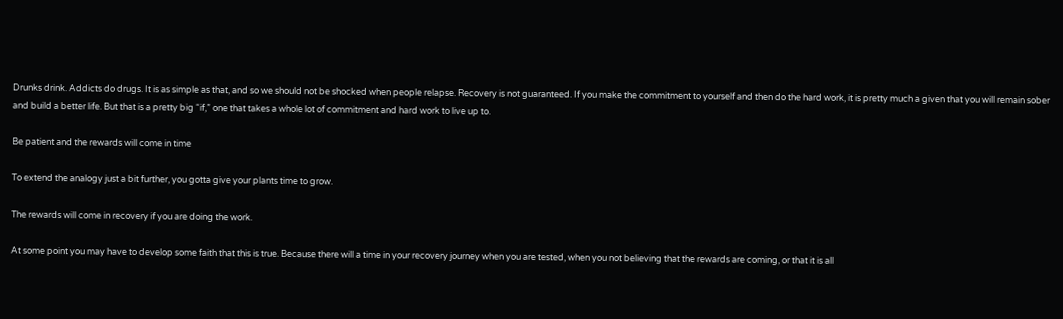Drunks drink. Addicts do drugs. It is as simple as that, and so we should not be shocked when people relapse. Recovery is not guaranteed. If you make the commitment to yourself and then do the hard work, it is pretty much a given that you will remain sober and build a better life. But that is a pretty big “if,” one that takes a whole lot of commitment and hard work to live up to.

Be patient and the rewards will come in time

To extend the analogy just a bit further, you gotta give your plants time to grow.

The rewards will come in recovery if you are doing the work.

At some point you may have to develop some faith that this is true. Because there will a time in your recovery journey when you are tested, when you not believing that the rewards are coming, or that it is all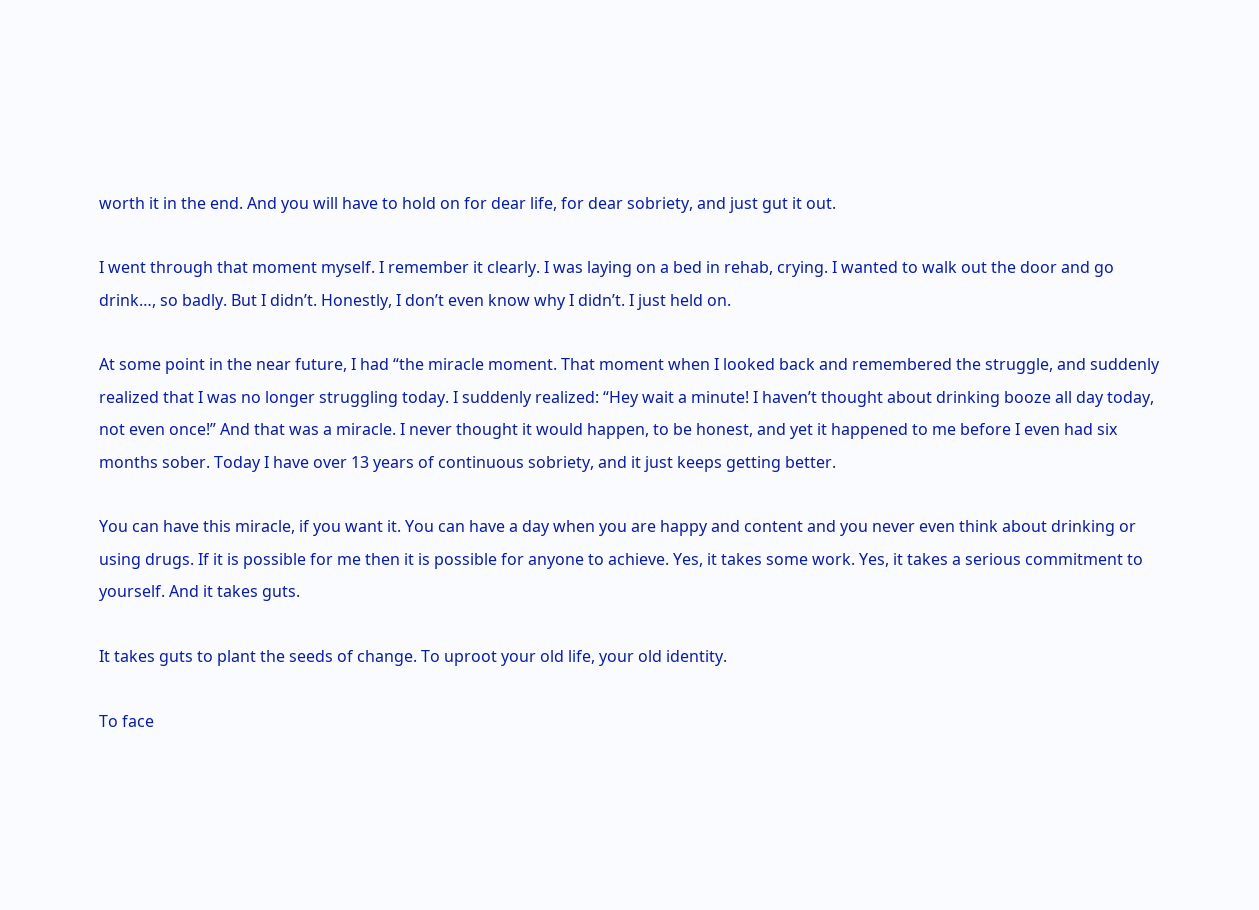worth it in the end. And you will have to hold on for dear life, for dear sobriety, and just gut it out.

I went through that moment myself. I remember it clearly. I was laying on a bed in rehab, crying. I wanted to walk out the door and go drink…, so badly. But I didn’t. Honestly, I don’t even know why I didn’t. I just held on.

At some point in the near future, I had “the miracle moment. That moment when I looked back and remembered the struggle, and suddenly realized that I was no longer struggling today. I suddenly realized: “Hey wait a minute! I haven’t thought about drinking booze all day today, not even once!” And that was a miracle. I never thought it would happen, to be honest, and yet it happened to me before I even had six months sober. Today I have over 13 years of continuous sobriety, and it just keeps getting better.

You can have this miracle, if you want it. You can have a day when you are happy and content and you never even think about drinking or using drugs. If it is possible for me then it is possible for anyone to achieve. Yes, it takes some work. Yes, it takes a serious commitment to yourself. And it takes guts.

It takes guts to plant the seeds of change. To uproot your old life, your old identity.

To face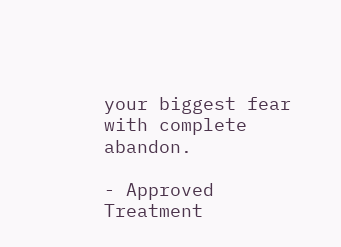your biggest fear with complete abandon.

- Approved Treatment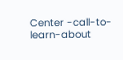Center -call-to-learn-about